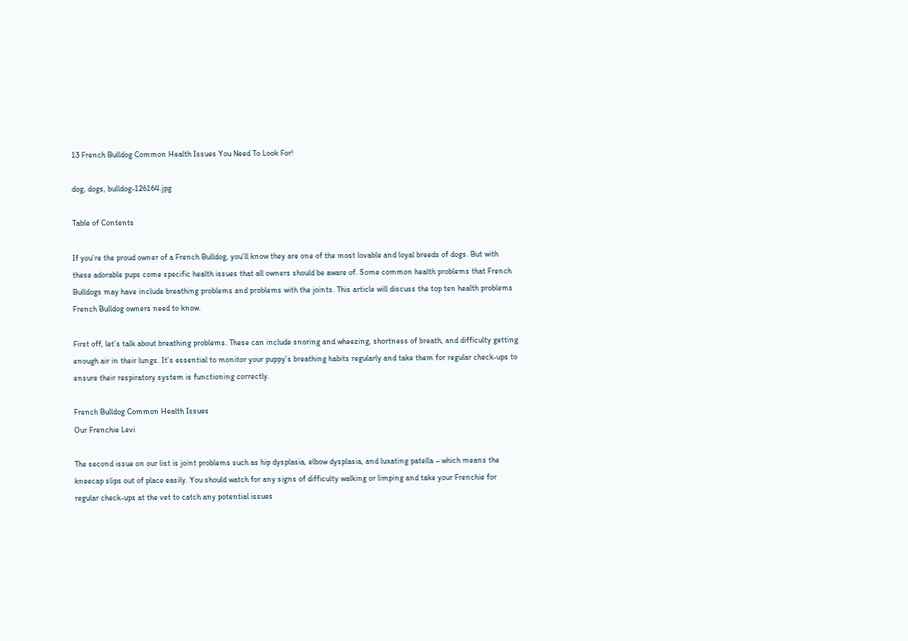13 French Bulldog Common Health Issues You Need To Look For!

dog, dogs, bulldog-126164.jpg

Table of Contents

If you’re the proud owner of a French Bulldog, you’ll know they are one of the most lovable and loyal breeds of dogs. But with these adorable pups come specific health issues that all owners should be aware of. Some common health problems that French Bulldogs may have include breathing problems and problems with the joints. This article will discuss the top ten health problems French Bulldog owners need to know.

First off, let’s talk about breathing problems. These can include snoring and wheezing, shortness of breath, and difficulty getting enough air in their lungs. It’s essential to monitor your puppy’s breathing habits regularly and take them for regular check-ups to ensure their respiratory system is functioning correctly.

French Bulldog Common Health Issues
Our Frenchie Levi

The second issue on our list is joint problems such as hip dysplasia, elbow dysplasia, and luxating patella – which means the kneecap slips out of place easily. You should watch for any signs of difficulty walking or limping and take your Frenchie for regular check-ups at the vet to catch any potential issues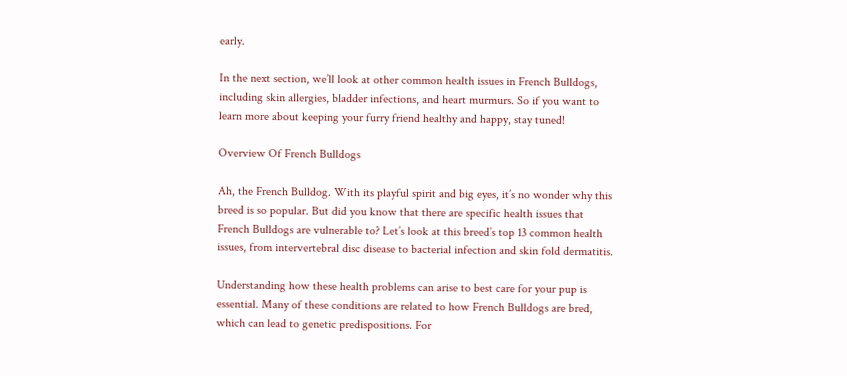early.

In the next section, we’ll look at other common health issues in French Bulldogs, including skin allergies, bladder infections, and heart murmurs. So if you want to learn more about keeping your furry friend healthy and happy, stay tuned!

Overview Of French Bulldogs

Ah, the French Bulldog. With its playful spirit and big eyes, it’s no wonder why this breed is so popular. But did you know that there are specific health issues that French Bulldogs are vulnerable to? Let’s look at this breed’s top 13 common health issues, from intervertebral disc disease to bacterial infection and skin fold dermatitis.

Understanding how these health problems can arise to best care for your pup is essential. Many of these conditions are related to how French Bulldogs are bred, which can lead to genetic predispositions. For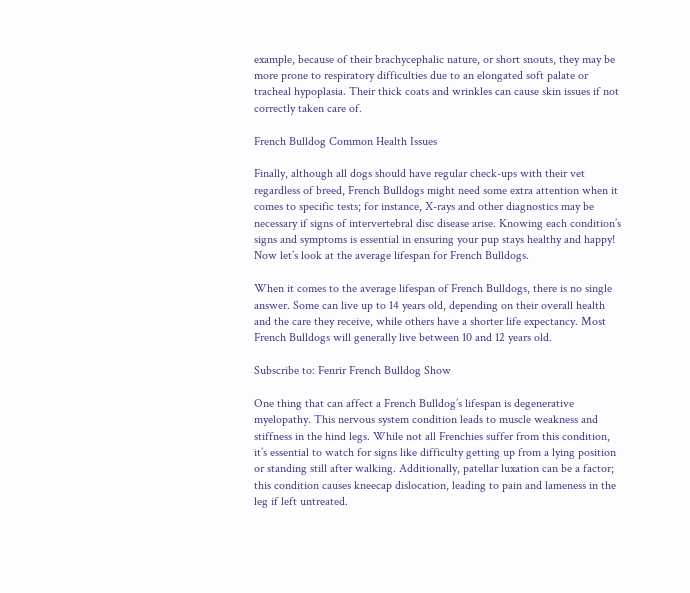example, because of their brachycephalic nature, or short snouts, they may be more prone to respiratory difficulties due to an elongated soft palate or tracheal hypoplasia. Their thick coats and wrinkles can cause skin issues if not correctly taken care of.

French Bulldog Common Health Issues

Finally, although all dogs should have regular check-ups with their vet regardless of breed, French Bulldogs might need some extra attention when it comes to specific tests; for instance, X-rays and other diagnostics may be necessary if signs of intervertebral disc disease arise. Knowing each condition’s signs and symptoms is essential in ensuring your pup stays healthy and happy! Now let’s look at the average lifespan for French Bulldogs.

When it comes to the average lifespan of French Bulldogs, there is no single answer. Some can live up to 14 years old, depending on their overall health and the care they receive, while others have a shorter life expectancy. Most French Bulldogs will generally live between 10 and 12 years old.

Subscribe to: Fenrir French Bulldog Show

One thing that can affect a French Bulldog’s lifespan is degenerative myelopathy. This nervous system condition leads to muscle weakness and stiffness in the hind legs. While not all Frenchies suffer from this condition, it’s essential to watch for signs like difficulty getting up from a lying position or standing still after walking. Additionally, patellar luxation can be a factor; this condition causes kneecap dislocation, leading to pain and lameness in the leg if left untreated.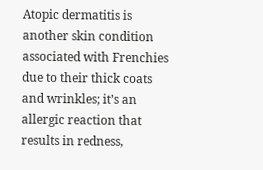Atopic dermatitis is another skin condition associated with Frenchies due to their thick coats and wrinkles; it’s an allergic reaction that results in redness,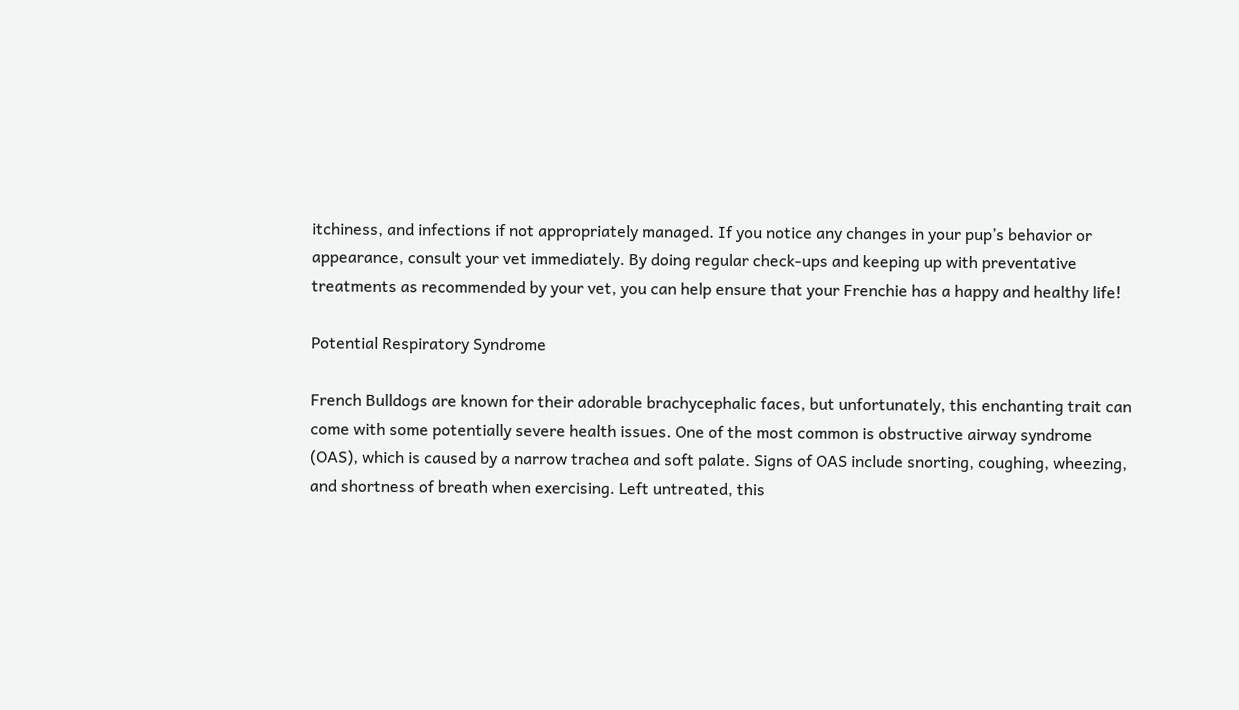itchiness, and infections if not appropriately managed. If you notice any changes in your pup’s behavior or appearance, consult your vet immediately. By doing regular check-ups and keeping up with preventative treatments as recommended by your vet, you can help ensure that your Frenchie has a happy and healthy life!

Potential Respiratory Syndrome

French Bulldogs are known for their adorable brachycephalic faces, but unfortunately, this enchanting trait can come with some potentially severe health issues. One of the most common is obstructive airway syndrome (OAS), which is caused by a narrow trachea and soft palate. Signs of OAS include snorting, coughing, wheezing, and shortness of breath when exercising. Left untreated, this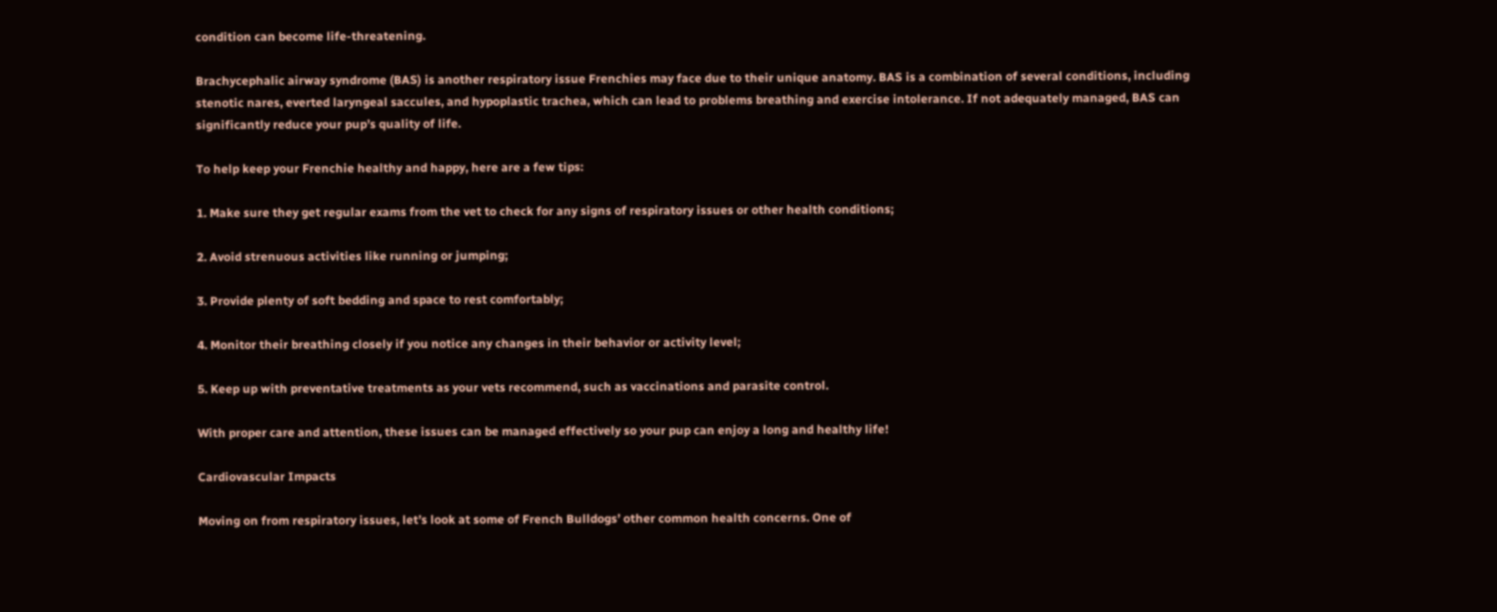condition can become life-threatening.

Brachycephalic airway syndrome (BAS) is another respiratory issue Frenchies may face due to their unique anatomy. BAS is a combination of several conditions, including stenotic nares, everted laryngeal saccules, and hypoplastic trachea, which can lead to problems breathing and exercise intolerance. If not adequately managed, BAS can significantly reduce your pup’s quality of life.

To help keep your Frenchie healthy and happy, here are a few tips:

1. Make sure they get regular exams from the vet to check for any signs of respiratory issues or other health conditions;

2. Avoid strenuous activities like running or jumping;

3. Provide plenty of soft bedding and space to rest comfortably;

4. Monitor their breathing closely if you notice any changes in their behavior or activity level;

5. Keep up with preventative treatments as your vets recommend, such as vaccinations and parasite control.

With proper care and attention, these issues can be managed effectively so your pup can enjoy a long and healthy life!

Cardiovascular Impacts

Moving on from respiratory issues, let’s look at some of French Bulldogs’ other common health concerns. One of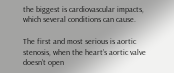the biggest is cardiovascular impacts, which several conditions can cause.

The first and most serious is aortic stenosis, when the heart’s aortic valve doesn’t open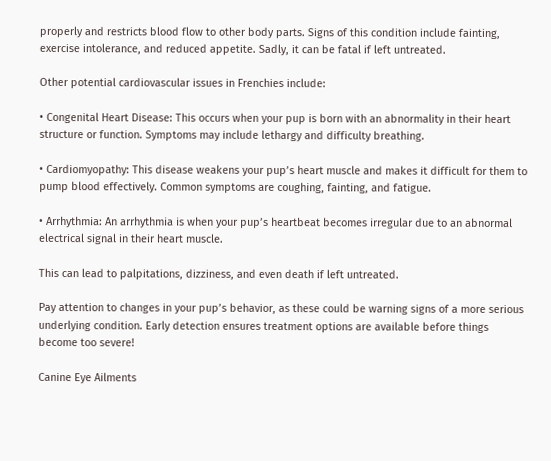properly and restricts blood flow to other body parts. Signs of this condition include fainting, exercise intolerance, and reduced appetite. Sadly, it can be fatal if left untreated.

Other potential cardiovascular issues in Frenchies include:

• Congenital Heart Disease: This occurs when your pup is born with an abnormality in their heart structure or function. Symptoms may include lethargy and difficulty breathing.

• Cardiomyopathy: This disease weakens your pup’s heart muscle and makes it difficult for them to pump blood effectively. Common symptoms are coughing, fainting, and fatigue.

• Arrhythmia: An arrhythmia is when your pup’s heartbeat becomes irregular due to an abnormal electrical signal in their heart muscle.

This can lead to palpitations, dizziness, and even death if left untreated.

Pay attention to changes in your pup’s behavior, as these could be warning signs of a more serious underlying condition. Early detection ensures treatment options are available before things become too severe!

Canine Eye Ailments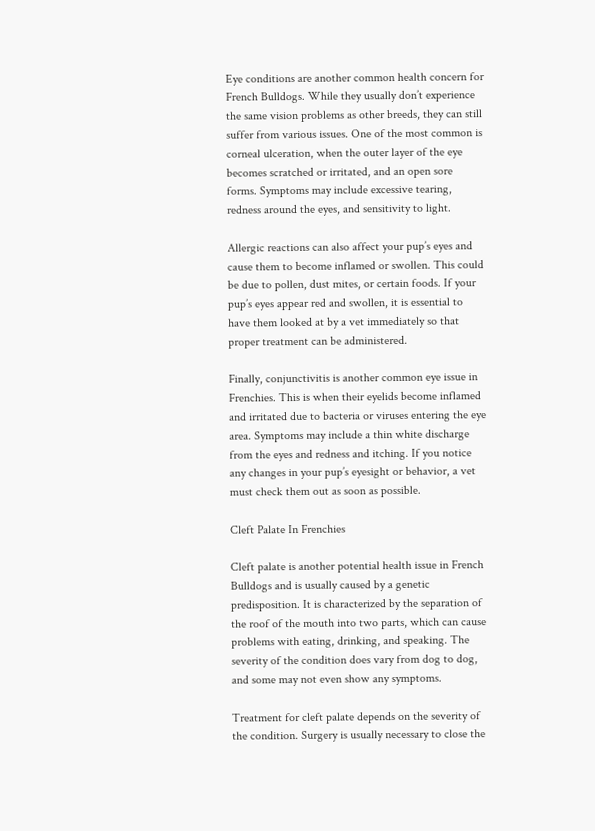Eye conditions are another common health concern for French Bulldogs. While they usually don’t experience the same vision problems as other breeds, they can still suffer from various issues. One of the most common is corneal ulceration, when the outer layer of the eye becomes scratched or irritated, and an open sore forms. Symptoms may include excessive tearing, redness around the eyes, and sensitivity to light.

Allergic reactions can also affect your pup’s eyes and cause them to become inflamed or swollen. This could be due to pollen, dust mites, or certain foods. If your pup’s eyes appear red and swollen, it is essential to have them looked at by a vet immediately so that proper treatment can be administered.

Finally, conjunctivitis is another common eye issue in Frenchies. This is when their eyelids become inflamed and irritated due to bacteria or viruses entering the eye area. Symptoms may include a thin white discharge from the eyes and redness and itching. If you notice any changes in your pup’s eyesight or behavior, a vet must check them out as soon as possible.

Cleft Palate In Frenchies

Cleft palate is another potential health issue in French Bulldogs and is usually caused by a genetic predisposition. It is characterized by the separation of the roof of the mouth into two parts, which can cause problems with eating, drinking, and speaking. The severity of the condition does vary from dog to dog, and some may not even show any symptoms.

Treatment for cleft palate depends on the severity of the condition. Surgery is usually necessary to close the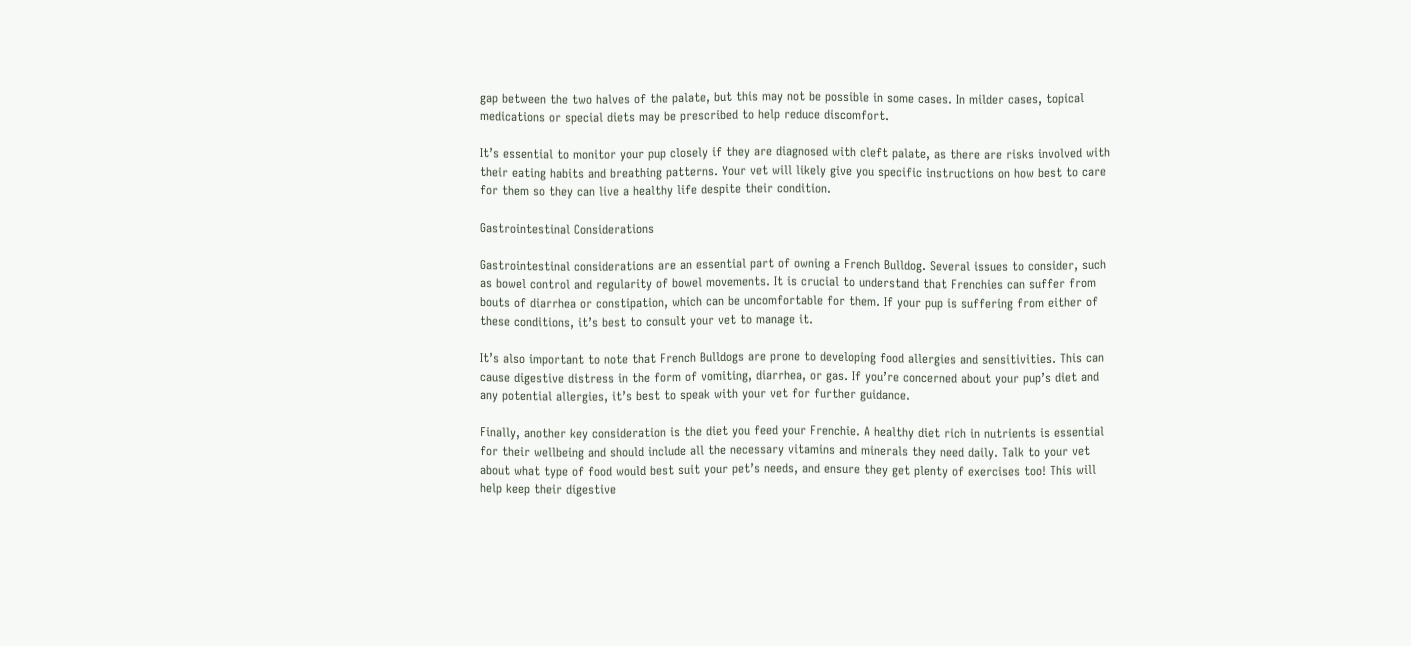gap between the two halves of the palate, but this may not be possible in some cases. In milder cases, topical medications or special diets may be prescribed to help reduce discomfort.

It’s essential to monitor your pup closely if they are diagnosed with cleft palate, as there are risks involved with their eating habits and breathing patterns. Your vet will likely give you specific instructions on how best to care for them so they can live a healthy life despite their condition.

Gastrointestinal Considerations

Gastrointestinal considerations are an essential part of owning a French Bulldog. Several issues to consider, such as bowel control and regularity of bowel movements. It is crucial to understand that Frenchies can suffer from bouts of diarrhea or constipation, which can be uncomfortable for them. If your pup is suffering from either of these conditions, it’s best to consult your vet to manage it.

It’s also important to note that French Bulldogs are prone to developing food allergies and sensitivities. This can cause digestive distress in the form of vomiting, diarrhea, or gas. If you’re concerned about your pup’s diet and any potential allergies, it’s best to speak with your vet for further guidance.

Finally, another key consideration is the diet you feed your Frenchie. A healthy diet rich in nutrients is essential for their wellbeing and should include all the necessary vitamins and minerals they need daily. Talk to your vet about what type of food would best suit your pet’s needs, and ensure they get plenty of exercises too! This will help keep their digestive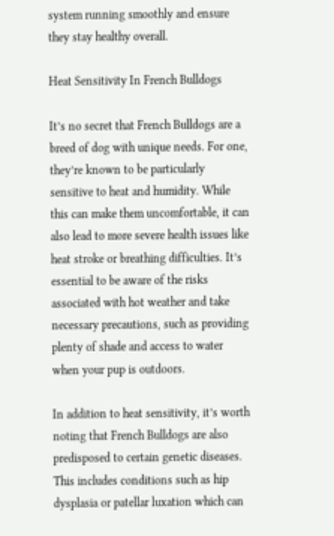system running smoothly and ensure they stay healthy overall.

Heat Sensitivity In French Bulldogs

It’s no secret that French Bulldogs are a breed of dog with unique needs. For one, they’re known to be particularly sensitive to heat and humidity. While this can make them uncomfortable, it can also lead to more severe health issues like heat stroke or breathing difficulties. It’s essential to be aware of the risks associated with hot weather and take necessary precautions, such as providing plenty of shade and access to water when your pup is outdoors.

In addition to heat sensitivity, it’s worth noting that French Bulldogs are also predisposed to certain genetic diseases. This includes conditions such as hip dysplasia or patellar luxation which can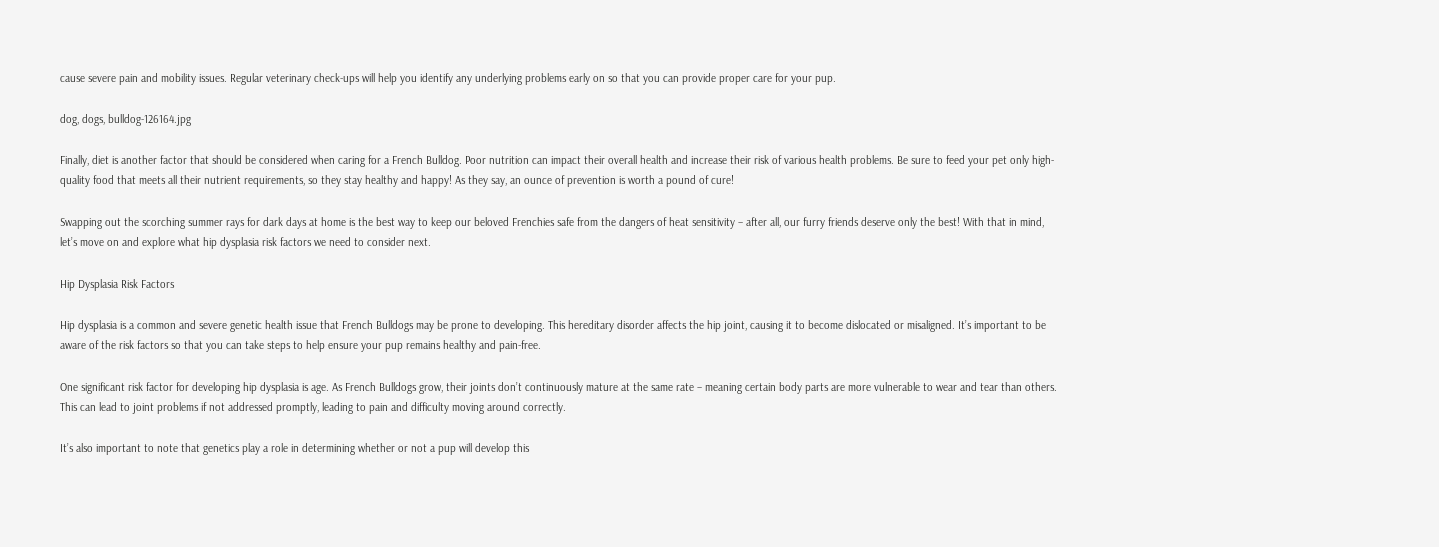cause severe pain and mobility issues. Regular veterinary check-ups will help you identify any underlying problems early on so that you can provide proper care for your pup.

dog, dogs, bulldog-126164.jpg

Finally, diet is another factor that should be considered when caring for a French Bulldog. Poor nutrition can impact their overall health and increase their risk of various health problems. Be sure to feed your pet only high-quality food that meets all their nutrient requirements, so they stay healthy and happy! As they say, an ounce of prevention is worth a pound of cure!

Swapping out the scorching summer rays for dark days at home is the best way to keep our beloved Frenchies safe from the dangers of heat sensitivity – after all, our furry friends deserve only the best! With that in mind, let’s move on and explore what hip dysplasia risk factors we need to consider next.

Hip Dysplasia Risk Factors

Hip dysplasia is a common and severe genetic health issue that French Bulldogs may be prone to developing. This hereditary disorder affects the hip joint, causing it to become dislocated or misaligned. It’s important to be aware of the risk factors so that you can take steps to help ensure your pup remains healthy and pain-free.

One significant risk factor for developing hip dysplasia is age. As French Bulldogs grow, their joints don’t continuously mature at the same rate – meaning certain body parts are more vulnerable to wear and tear than others. This can lead to joint problems if not addressed promptly, leading to pain and difficulty moving around correctly.

It’s also important to note that genetics play a role in determining whether or not a pup will develop this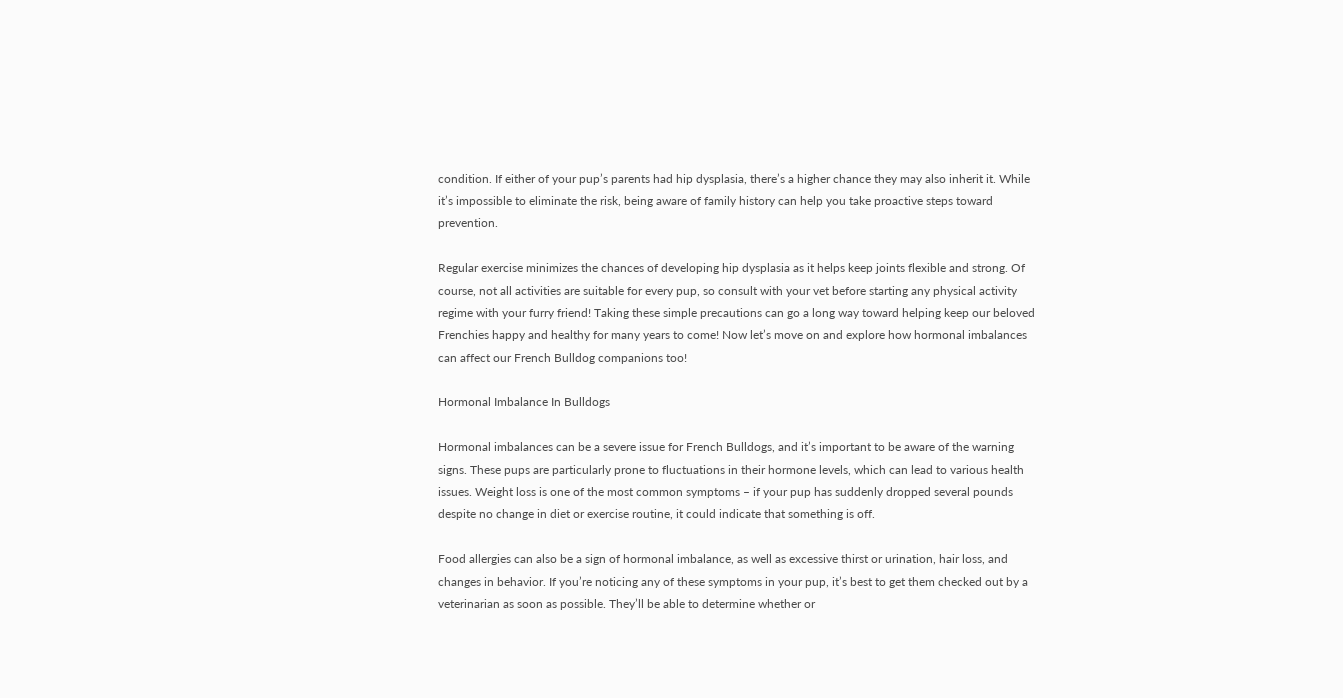condition. If either of your pup’s parents had hip dysplasia, there’s a higher chance they may also inherit it. While it’s impossible to eliminate the risk, being aware of family history can help you take proactive steps toward prevention.

Regular exercise minimizes the chances of developing hip dysplasia as it helps keep joints flexible and strong. Of course, not all activities are suitable for every pup, so consult with your vet before starting any physical activity regime with your furry friend! Taking these simple precautions can go a long way toward helping keep our beloved Frenchies happy and healthy for many years to come! Now let’s move on and explore how hormonal imbalances can affect our French Bulldog companions too!

Hormonal Imbalance In Bulldogs

Hormonal imbalances can be a severe issue for French Bulldogs, and it’s important to be aware of the warning signs. These pups are particularly prone to fluctuations in their hormone levels, which can lead to various health issues. Weight loss is one of the most common symptoms – if your pup has suddenly dropped several pounds despite no change in diet or exercise routine, it could indicate that something is off.

Food allergies can also be a sign of hormonal imbalance, as well as excessive thirst or urination, hair loss, and changes in behavior. If you’re noticing any of these symptoms in your pup, it’s best to get them checked out by a veterinarian as soon as possible. They’ll be able to determine whether or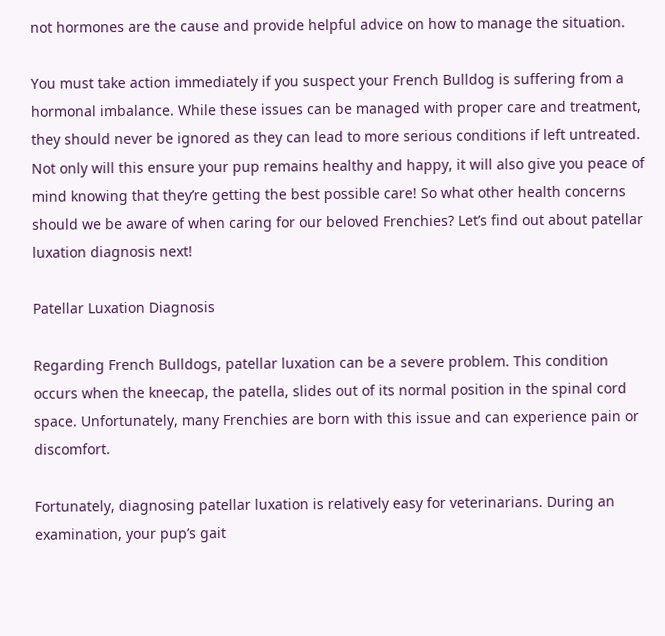not hormones are the cause and provide helpful advice on how to manage the situation.

You must take action immediately if you suspect your French Bulldog is suffering from a hormonal imbalance. While these issues can be managed with proper care and treatment, they should never be ignored as they can lead to more serious conditions if left untreated. Not only will this ensure your pup remains healthy and happy, it will also give you peace of mind knowing that they’re getting the best possible care! So what other health concerns should we be aware of when caring for our beloved Frenchies? Let’s find out about patellar luxation diagnosis next!

Patellar Luxation Diagnosis

Regarding French Bulldogs, patellar luxation can be a severe problem. This condition occurs when the kneecap, the patella, slides out of its normal position in the spinal cord space. Unfortunately, many Frenchies are born with this issue and can experience pain or discomfort.

Fortunately, diagnosing patellar luxation is relatively easy for veterinarians. During an examination, your pup’s gait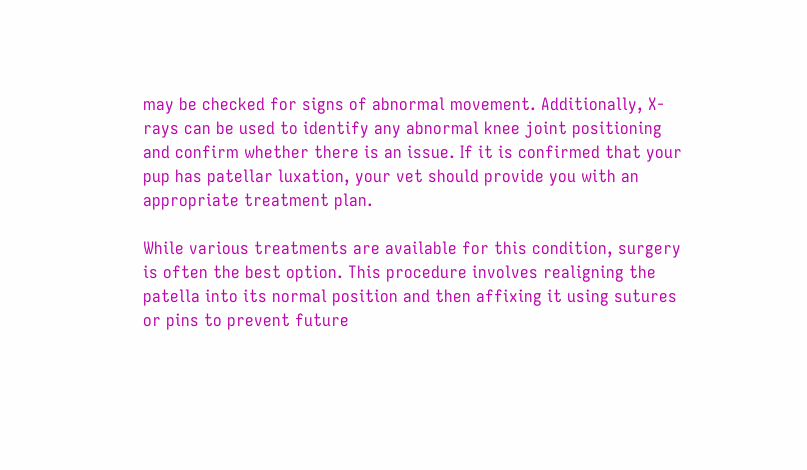may be checked for signs of abnormal movement. Additionally, X-rays can be used to identify any abnormal knee joint positioning and confirm whether there is an issue. If it is confirmed that your pup has patellar luxation, your vet should provide you with an appropriate treatment plan.

While various treatments are available for this condition, surgery is often the best option. This procedure involves realigning the patella into its normal position and then affixing it using sutures or pins to prevent future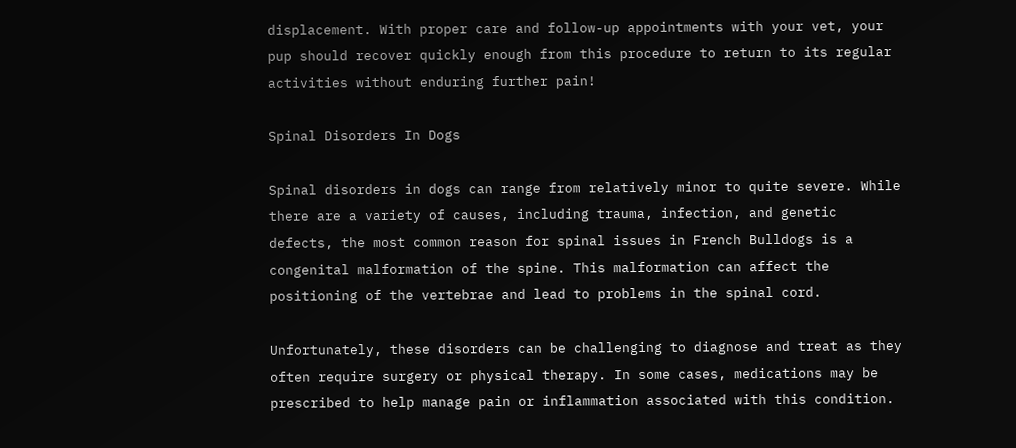displacement. With proper care and follow-up appointments with your vet, your pup should recover quickly enough from this procedure to return to its regular activities without enduring further pain!

Spinal Disorders In Dogs

Spinal disorders in dogs can range from relatively minor to quite severe. While there are a variety of causes, including trauma, infection, and genetic defects, the most common reason for spinal issues in French Bulldogs is a congenital malformation of the spine. This malformation can affect the positioning of the vertebrae and lead to problems in the spinal cord.

Unfortunately, these disorders can be challenging to diagnose and treat as they often require surgery or physical therapy. In some cases, medications may be prescribed to help manage pain or inflammation associated with this condition.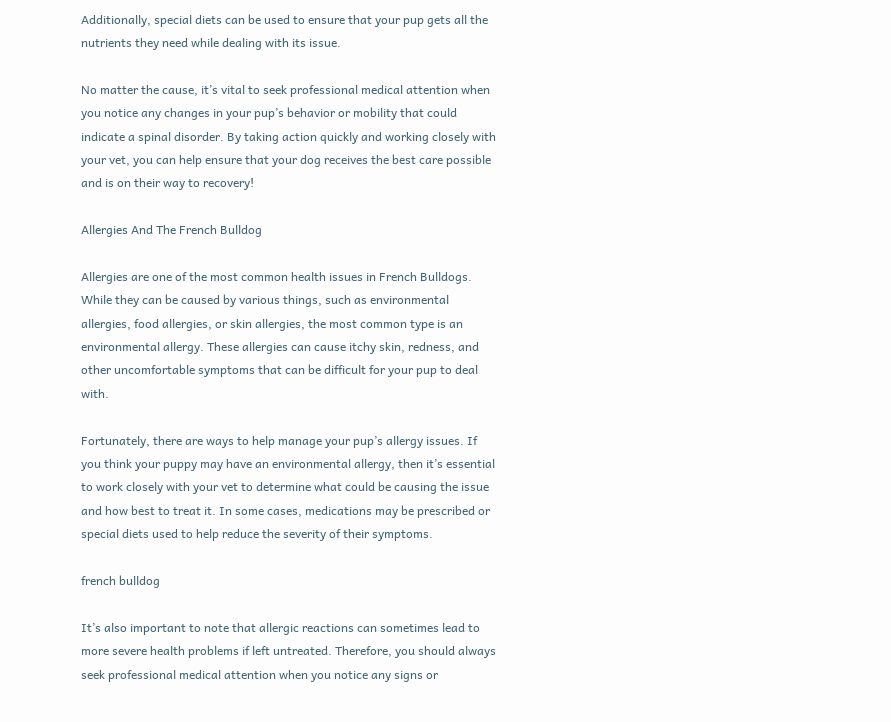Additionally, special diets can be used to ensure that your pup gets all the nutrients they need while dealing with its issue.

No matter the cause, it’s vital to seek professional medical attention when you notice any changes in your pup’s behavior or mobility that could indicate a spinal disorder. By taking action quickly and working closely with your vet, you can help ensure that your dog receives the best care possible and is on their way to recovery!

Allergies And The French Bulldog

Allergies are one of the most common health issues in French Bulldogs. While they can be caused by various things, such as environmental allergies, food allergies, or skin allergies, the most common type is an environmental allergy. These allergies can cause itchy skin, redness, and other uncomfortable symptoms that can be difficult for your pup to deal with.

Fortunately, there are ways to help manage your pup’s allergy issues. If you think your puppy may have an environmental allergy, then it’s essential to work closely with your vet to determine what could be causing the issue and how best to treat it. In some cases, medications may be prescribed or special diets used to help reduce the severity of their symptoms.

french bulldog

It’s also important to note that allergic reactions can sometimes lead to more severe health problems if left untreated. Therefore, you should always seek professional medical attention when you notice any signs or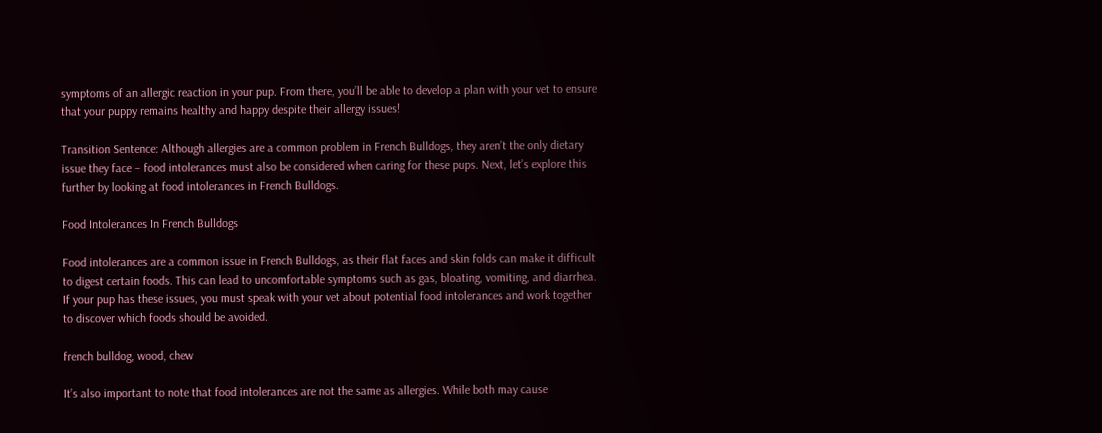symptoms of an allergic reaction in your pup. From there, you’ll be able to develop a plan with your vet to ensure that your puppy remains healthy and happy despite their allergy issues!

Transition Sentence: Although allergies are a common problem in French Bulldogs, they aren’t the only dietary issue they face – food intolerances must also be considered when caring for these pups. Next, let’s explore this further by looking at food intolerances in French Bulldogs.

Food Intolerances In French Bulldogs

Food intolerances are a common issue in French Bulldogs, as their flat faces and skin folds can make it difficult to digest certain foods. This can lead to uncomfortable symptoms such as gas, bloating, vomiting, and diarrhea. If your pup has these issues, you must speak with your vet about potential food intolerances and work together to discover which foods should be avoided.

french bulldog, wood, chew

It’s also important to note that food intolerances are not the same as allergies. While both may cause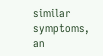similar symptoms, an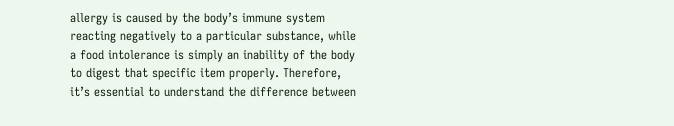allergy is caused by the body’s immune system reacting negatively to a particular substance, while a food intolerance is simply an inability of the body to digest that specific item properly. Therefore, it’s essential to understand the difference between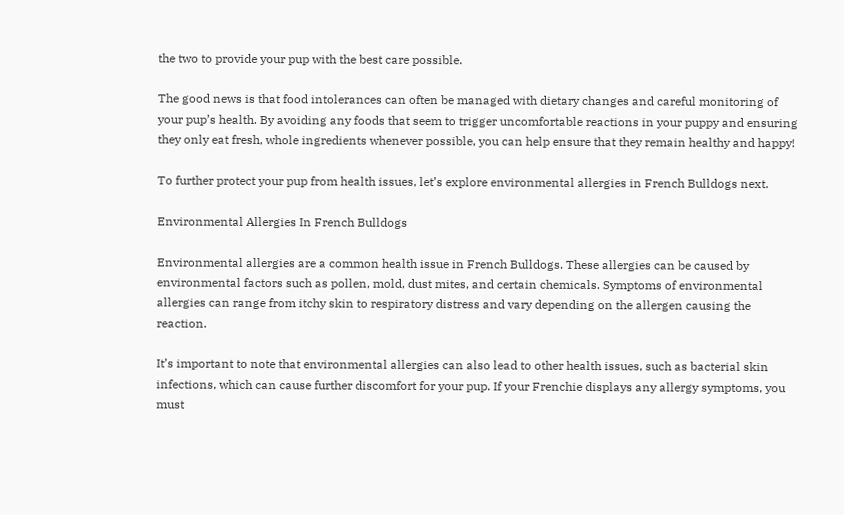the two to provide your pup with the best care possible.

The good news is that food intolerances can often be managed with dietary changes and careful monitoring of your pup’s health. By avoiding any foods that seem to trigger uncomfortable reactions in your puppy and ensuring they only eat fresh, whole ingredients whenever possible, you can help ensure that they remain healthy and happy!

To further protect your pup from health issues, let’s explore environmental allergies in French Bulldogs next.

Environmental Allergies In French Bulldogs

Environmental allergies are a common health issue in French Bulldogs. These allergies can be caused by environmental factors such as pollen, mold, dust mites, and certain chemicals. Symptoms of environmental allergies can range from itchy skin to respiratory distress and vary depending on the allergen causing the reaction.

It’s important to note that environmental allergies can also lead to other health issues, such as bacterial skin infections, which can cause further discomfort for your pup. If your Frenchie displays any allergy symptoms, you must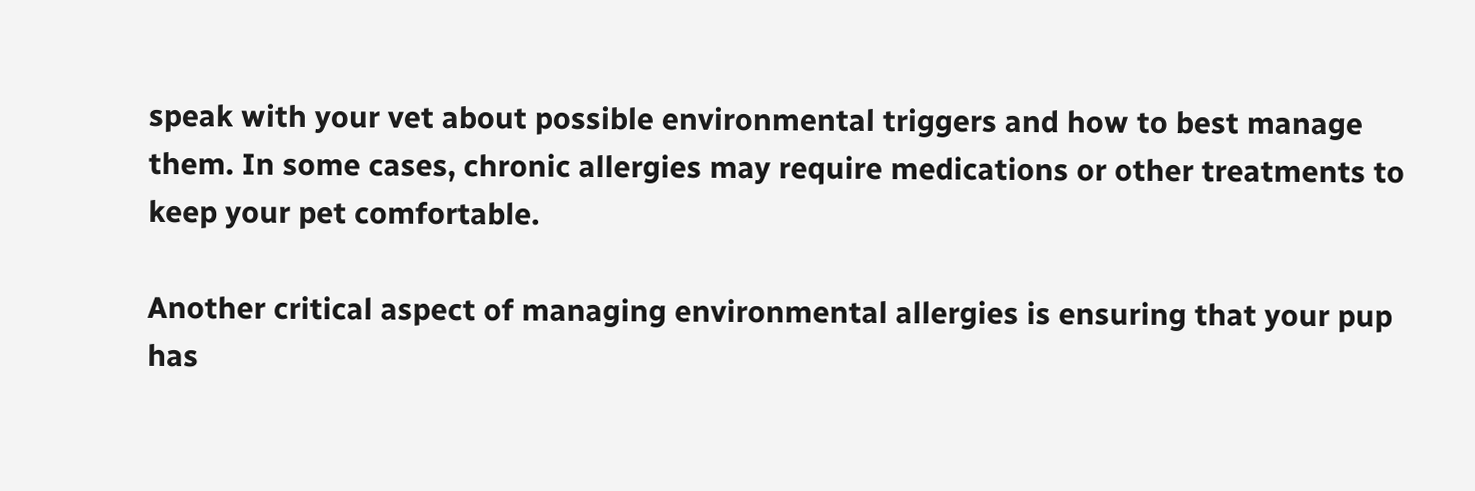speak with your vet about possible environmental triggers and how to best manage them. In some cases, chronic allergies may require medications or other treatments to keep your pet comfortable.

Another critical aspect of managing environmental allergies is ensuring that your pup has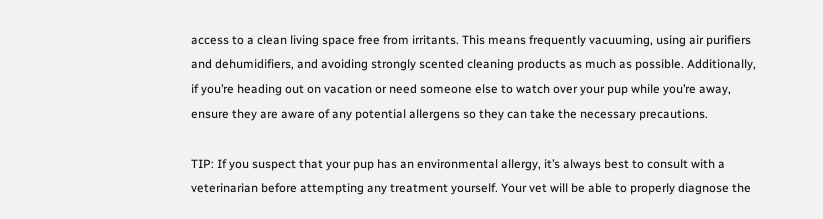access to a clean living space free from irritants. This means frequently vacuuming, using air purifiers and dehumidifiers, and avoiding strongly scented cleaning products as much as possible. Additionally, if you’re heading out on vacation or need someone else to watch over your pup while you’re away, ensure they are aware of any potential allergens so they can take the necessary precautions.

TIP: If you suspect that your pup has an environmental allergy, it’s always best to consult with a veterinarian before attempting any treatment yourself. Your vet will be able to properly diagnose the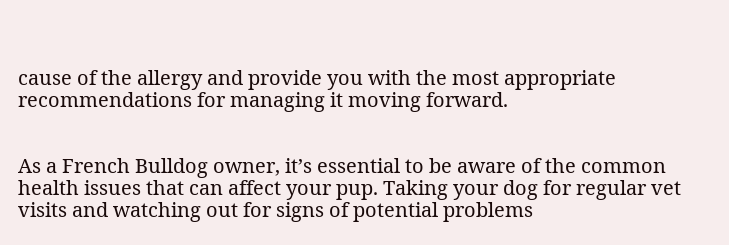cause of the allergy and provide you with the most appropriate recommendations for managing it moving forward.


As a French Bulldog owner, it’s essential to be aware of the common health issues that can affect your pup. Taking your dog for regular vet visits and watching out for signs of potential problems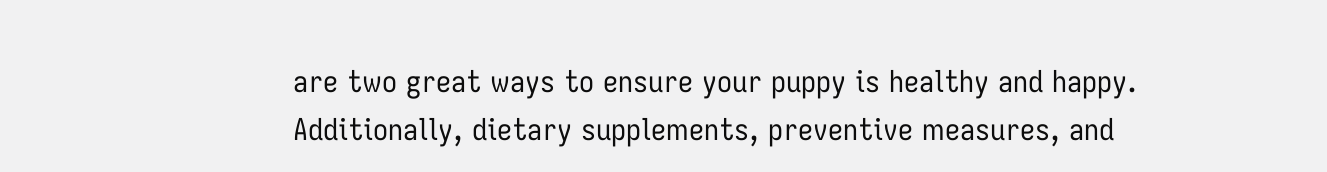are two great ways to ensure your puppy is healthy and happy. Additionally, dietary supplements, preventive measures, and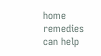home remedies can help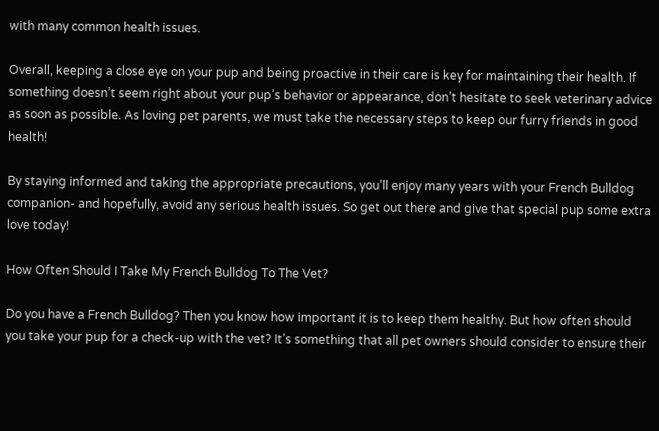with many common health issues.

Overall, keeping a close eye on your pup and being proactive in their care is key for maintaining their health. If something doesn’t seem right about your pup’s behavior or appearance, don’t hesitate to seek veterinary advice as soon as possible. As loving pet parents, we must take the necessary steps to keep our furry friends in good health!

By staying informed and taking the appropriate precautions, you’ll enjoy many years with your French Bulldog companion- and hopefully, avoid any serious health issues. So get out there and give that special pup some extra love today!

How Often Should I Take My French Bulldog To The Vet?

Do you have a French Bulldog? Then you know how important it is to keep them healthy. But how often should you take your pup for a check-up with the vet? It’s something that all pet owners should consider to ensure their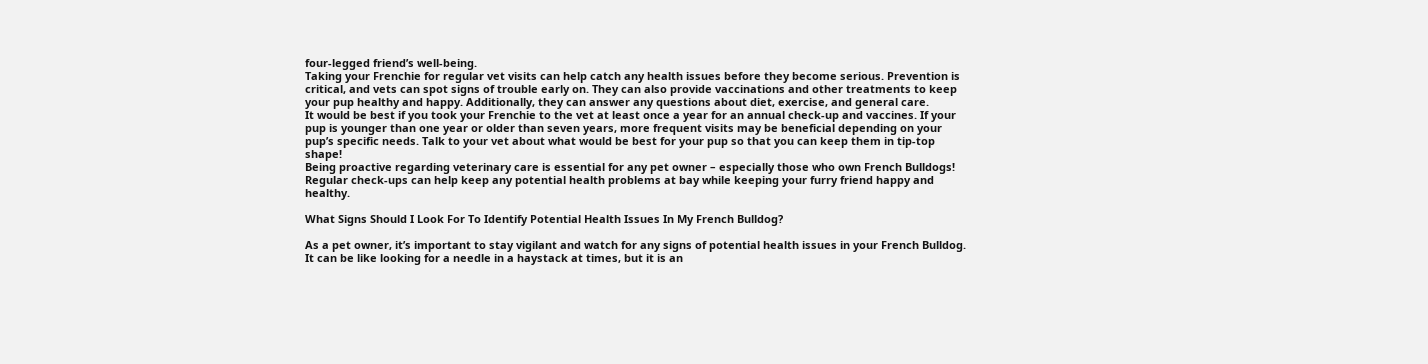four-legged friend’s well-being.
Taking your Frenchie for regular vet visits can help catch any health issues before they become serious. Prevention is critical, and vets can spot signs of trouble early on. They can also provide vaccinations and other treatments to keep your pup healthy and happy. Additionally, they can answer any questions about diet, exercise, and general care.
It would be best if you took your Frenchie to the vet at least once a year for an annual check-up and vaccines. If your pup is younger than one year or older than seven years, more frequent visits may be beneficial depending on your pup’s specific needs. Talk to your vet about what would be best for your pup so that you can keep them in tip-top shape!
Being proactive regarding veterinary care is essential for any pet owner – especially those who own French Bulldogs! Regular check-ups can help keep any potential health problems at bay while keeping your furry friend happy and healthy.

What Signs Should I Look For To Identify Potential Health Issues In My French Bulldog?

As a pet owner, it’s important to stay vigilant and watch for any signs of potential health issues in your French Bulldog. It can be like looking for a needle in a haystack at times, but it is an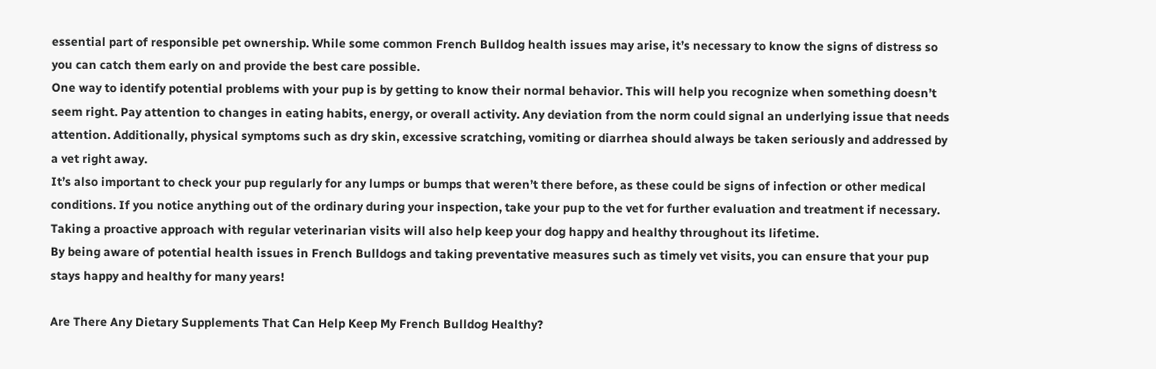essential part of responsible pet ownership. While some common French Bulldog health issues may arise, it’s necessary to know the signs of distress so you can catch them early on and provide the best care possible.
One way to identify potential problems with your pup is by getting to know their normal behavior. This will help you recognize when something doesn’t seem right. Pay attention to changes in eating habits, energy, or overall activity. Any deviation from the norm could signal an underlying issue that needs attention. Additionally, physical symptoms such as dry skin, excessive scratching, vomiting or diarrhea should always be taken seriously and addressed by a vet right away.
It’s also important to check your pup regularly for any lumps or bumps that weren’t there before, as these could be signs of infection or other medical conditions. If you notice anything out of the ordinary during your inspection, take your pup to the vet for further evaluation and treatment if necessary. Taking a proactive approach with regular veterinarian visits will also help keep your dog happy and healthy throughout its lifetime.
By being aware of potential health issues in French Bulldogs and taking preventative measures such as timely vet visits, you can ensure that your pup stays happy and healthy for many years!

Are There Any Dietary Supplements That Can Help Keep My French Bulldog Healthy?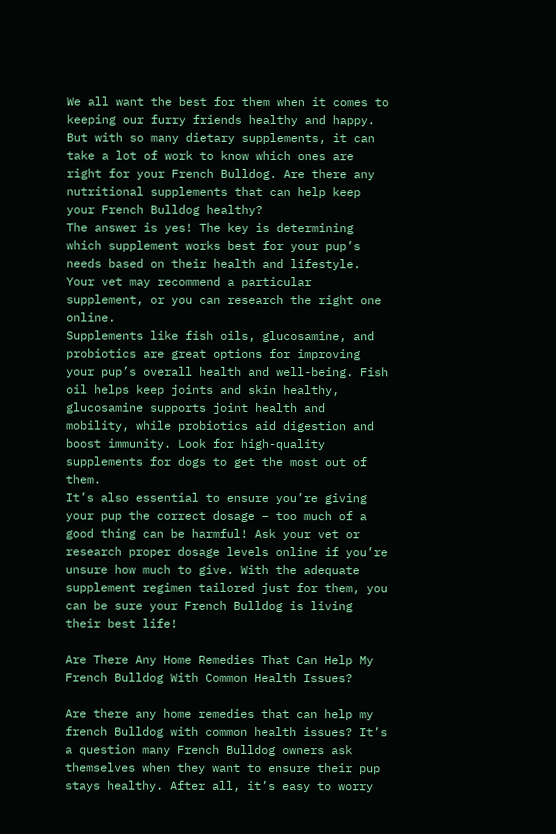We all want the best for them when it comes to keeping our furry friends healthy and happy. But with so many dietary supplements, it can take a lot of work to know which ones are right for your French Bulldog. Are there any nutritional supplements that can help keep your French Bulldog healthy?
The answer is yes! The key is determining which supplement works best for your pup’s needs based on their health and lifestyle. Your vet may recommend a particular supplement, or you can research the right one online.
Supplements like fish oils, glucosamine, and probiotics are great options for improving your pup’s overall health and well-being. Fish oil helps keep joints and skin healthy, glucosamine supports joint health and mobility, while probiotics aid digestion and boost immunity. Look for high-quality supplements for dogs to get the most out of them.
It’s also essential to ensure you’re giving your pup the correct dosage – too much of a good thing can be harmful! Ask your vet or research proper dosage levels online if you’re unsure how much to give. With the adequate supplement regimen tailored just for them, you can be sure your French Bulldog is living their best life!

Are There Any Home Remedies That Can Help My French Bulldog With Common Health Issues?

Are there any home remedies that can help my french Bulldog with common health issues? It’s a question many French Bulldog owners ask themselves when they want to ensure their pup stays healthy. After all, it’s easy to worry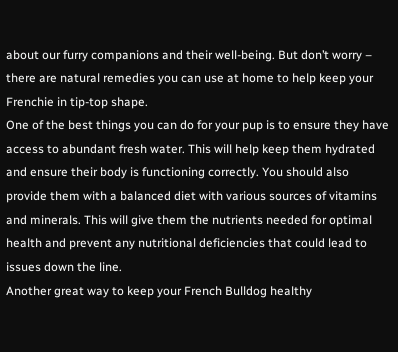about our furry companions and their well-being. But don’t worry – there are natural remedies you can use at home to help keep your Frenchie in tip-top shape.
One of the best things you can do for your pup is to ensure they have access to abundant fresh water. This will help keep them hydrated and ensure their body is functioning correctly. You should also provide them with a balanced diet with various sources of vitamins and minerals. This will give them the nutrients needed for optimal health and prevent any nutritional deficiencies that could lead to issues down the line.
Another great way to keep your French Bulldog healthy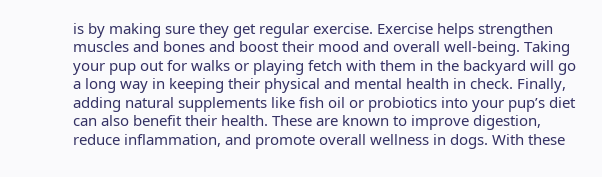is by making sure they get regular exercise. Exercise helps strengthen muscles and bones and boost their mood and overall well-being. Taking your pup out for walks or playing fetch with them in the backyard will go a long way in keeping their physical and mental health in check. Finally, adding natural supplements like fish oil or probiotics into your pup’s diet can also benefit their health. These are known to improve digestion, reduce inflammation, and promote overall wellness in dogs. With these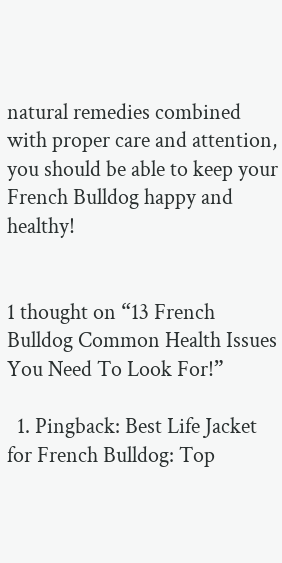natural remedies combined with proper care and attention, you should be able to keep your French Bulldog happy and healthy!


1 thought on “13 French Bulldog Common Health Issues You Need To Look For!”

  1. Pingback: Best Life Jacket for French Bulldog: Top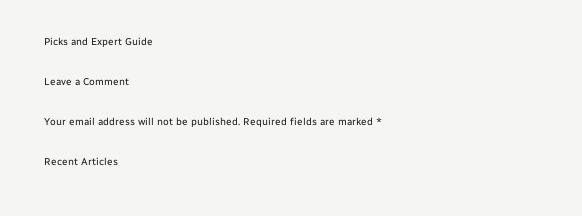Picks and Expert Guide

Leave a Comment

Your email address will not be published. Required fields are marked *

Recent Articles